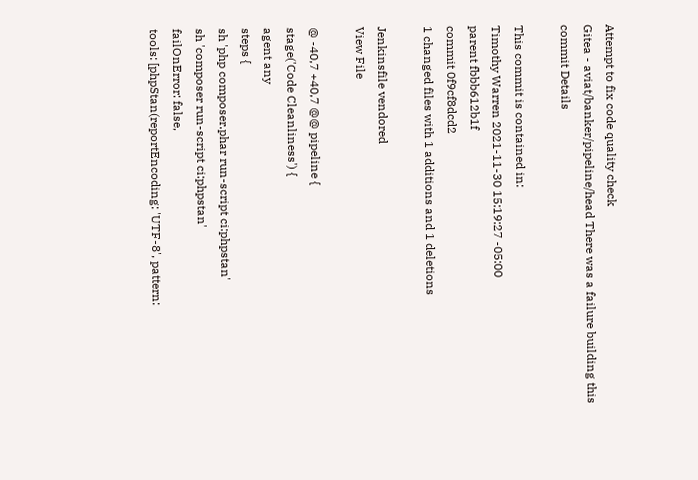Attempt to fix code quality check
Gitea - aviat/banker/pipeline/head There was a failure building this commit Details

This commit is contained in:
Timothy Warren 2021-11-30 15:19:27 -05:00
parent fbbb612b1f
commit 0f9cf8dcd2
1 changed files with 1 additions and 1 deletions

Jenkinsfile vendored
View File

@ -40,7 +40,7 @@ pipeline {
stage('Code Cleanliness') {
agent any
steps {
sh 'php composer.phar run-script ci:phpstan'
sh 'composer run-script ci:phpstan'
failOnError: false,
tools: [phpStan(reportEncoding: 'UTF-8', pattern: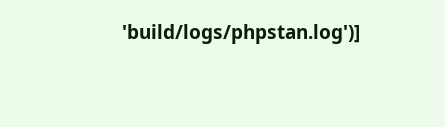'build/logs/phpstan.log')]